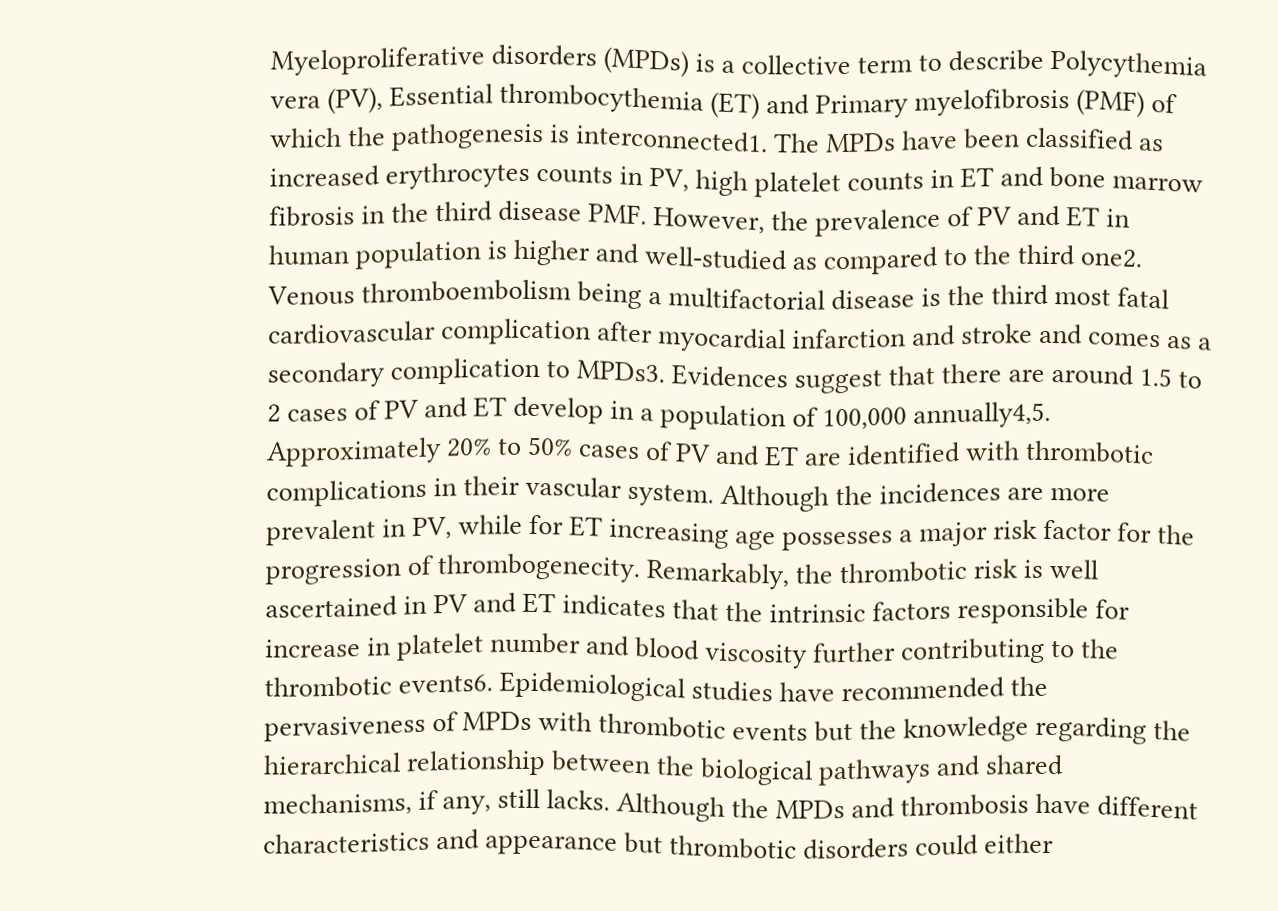Myeloproliferative disorders (MPDs) is a collective term to describe Polycythemia vera (PV), Essential thrombocythemia (ET) and Primary myelofibrosis (PMF) of which the pathogenesis is interconnected1. The MPDs have been classified as increased erythrocytes counts in PV, high platelet counts in ET and bone marrow fibrosis in the third disease PMF. However, the prevalence of PV and ET in human population is higher and well-studied as compared to the third one2. Venous thromboembolism being a multifactorial disease is the third most fatal cardiovascular complication after myocardial infarction and stroke and comes as a secondary complication to MPDs3. Evidences suggest that there are around 1.5 to 2 cases of PV and ET develop in a population of 100,000 annually4,5. Approximately 20% to 50% cases of PV and ET are identified with thrombotic complications in their vascular system. Although the incidences are more prevalent in PV, while for ET increasing age possesses a major risk factor for the progression of thrombogenecity. Remarkably, the thrombotic risk is well ascertained in PV and ET indicates that the intrinsic factors responsible for increase in platelet number and blood viscosity further contributing to the thrombotic events6. Epidemiological studies have recommended the pervasiveness of MPDs with thrombotic events but the knowledge regarding the hierarchical relationship between the biological pathways and shared mechanisms, if any, still lacks. Although the MPDs and thrombosis have different characteristics and appearance but thrombotic disorders could either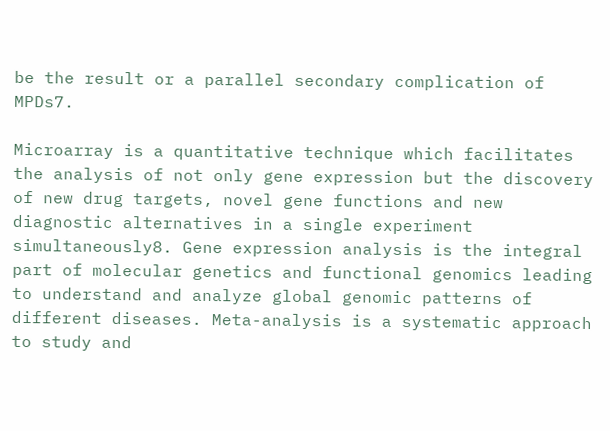be the result or a parallel secondary complication of MPDs7.

Microarray is a quantitative technique which facilitates the analysis of not only gene expression but the discovery of new drug targets, novel gene functions and new diagnostic alternatives in a single experiment simultaneously8. Gene expression analysis is the integral part of molecular genetics and functional genomics leading to understand and analyze global genomic patterns of different diseases. Meta-analysis is a systematic approach to study and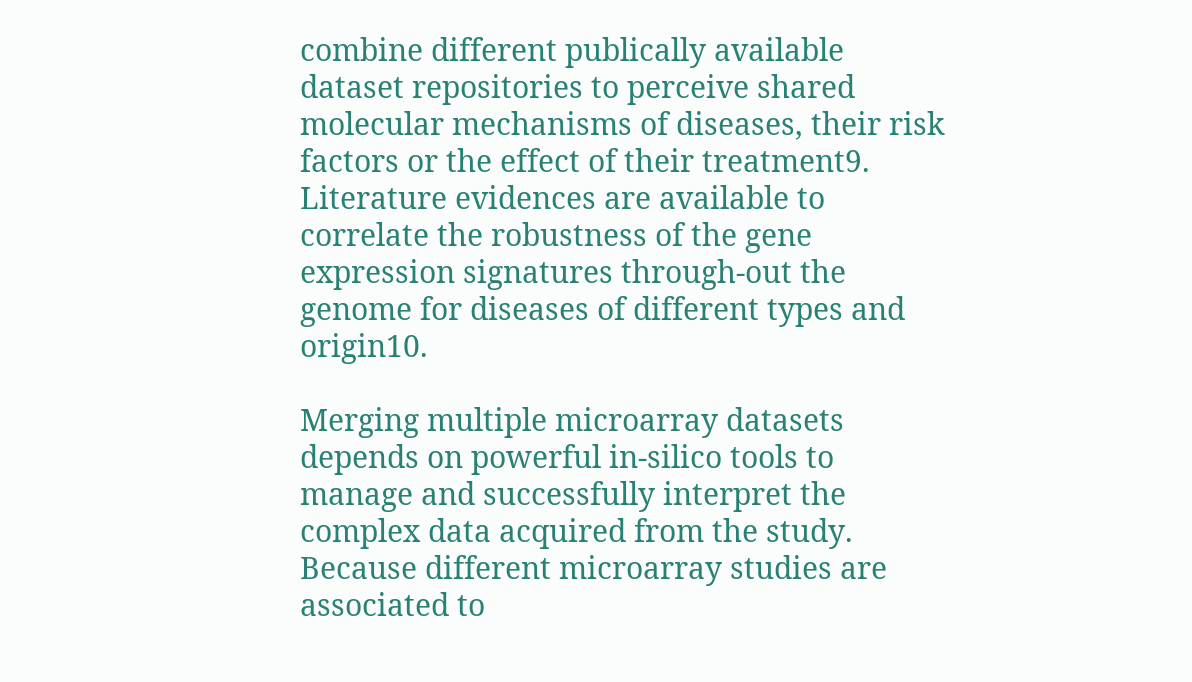combine different publically available dataset repositories to perceive shared molecular mechanisms of diseases, their risk factors or the effect of their treatment9. Literature evidences are available to correlate the robustness of the gene expression signatures through-out the genome for diseases of different types and origin10.

Merging multiple microarray datasets depends on powerful in-silico tools to manage and successfully interpret the complex data acquired from the study. Because different microarray studies are associated to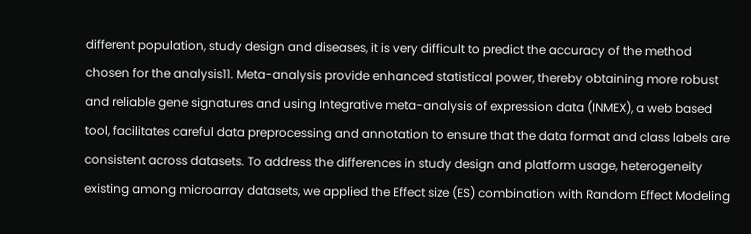different population, study design and diseases, it is very difficult to predict the accuracy of the method chosen for the analysis11. Meta-analysis provide enhanced statistical power, thereby obtaining more robust and reliable gene signatures and using Integrative meta-analysis of expression data (INMEX), a web based tool, facilitates careful data preprocessing and annotation to ensure that the data format and class labels are consistent across datasets. To address the differences in study design and platform usage, heterogeneity existing among microarray datasets, we applied the Effect size (ES) combination with Random Effect Modeling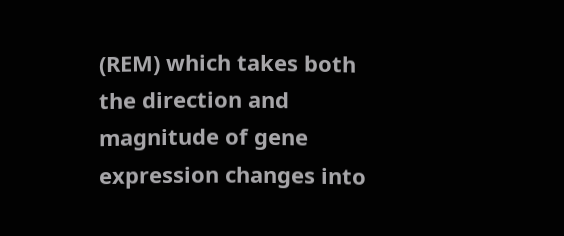(REM) which takes both the direction and magnitude of gene expression changes into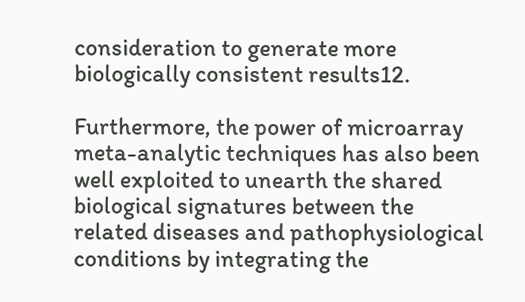consideration to generate more biologically consistent results12.

Furthermore, the power of microarray meta-analytic techniques has also been well exploited to unearth the shared biological signatures between the related diseases and pathophysiological conditions by integrating the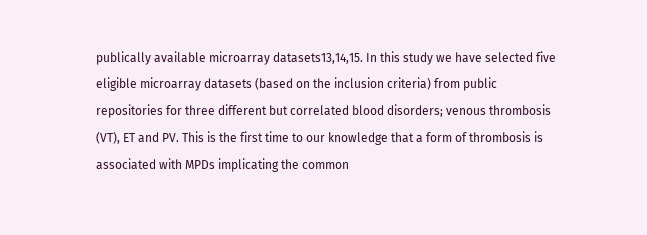publically available microarray datasets13,14,15. In this study we have selected five eligible microarray datasets (based on the inclusion criteria) from public repositories for three different but correlated blood disorders; venous thrombosis (VT), ET and PV. This is the first time to our knowledge that a form of thrombosis is associated with MPDs implicating the common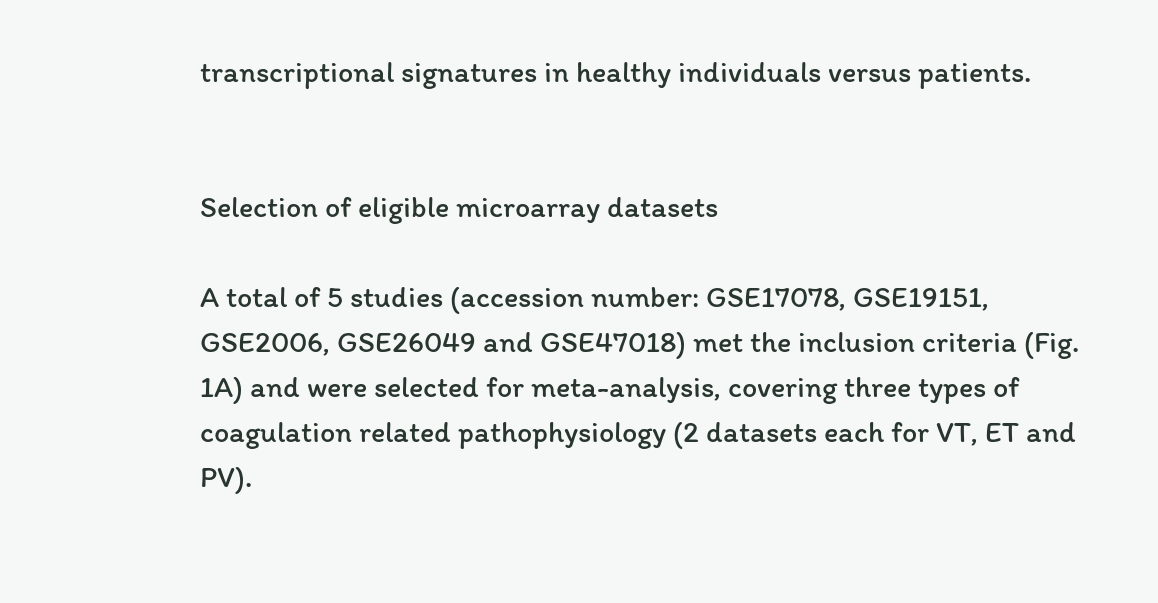transcriptional signatures in healthy individuals versus patients.


Selection of eligible microarray datasets

A total of 5 studies (accession number: GSE17078, GSE19151, GSE2006, GSE26049 and GSE47018) met the inclusion criteria (Fig. 1A) and were selected for meta-analysis, covering three types of coagulation related pathophysiology (2 datasets each for VT, ET and PV).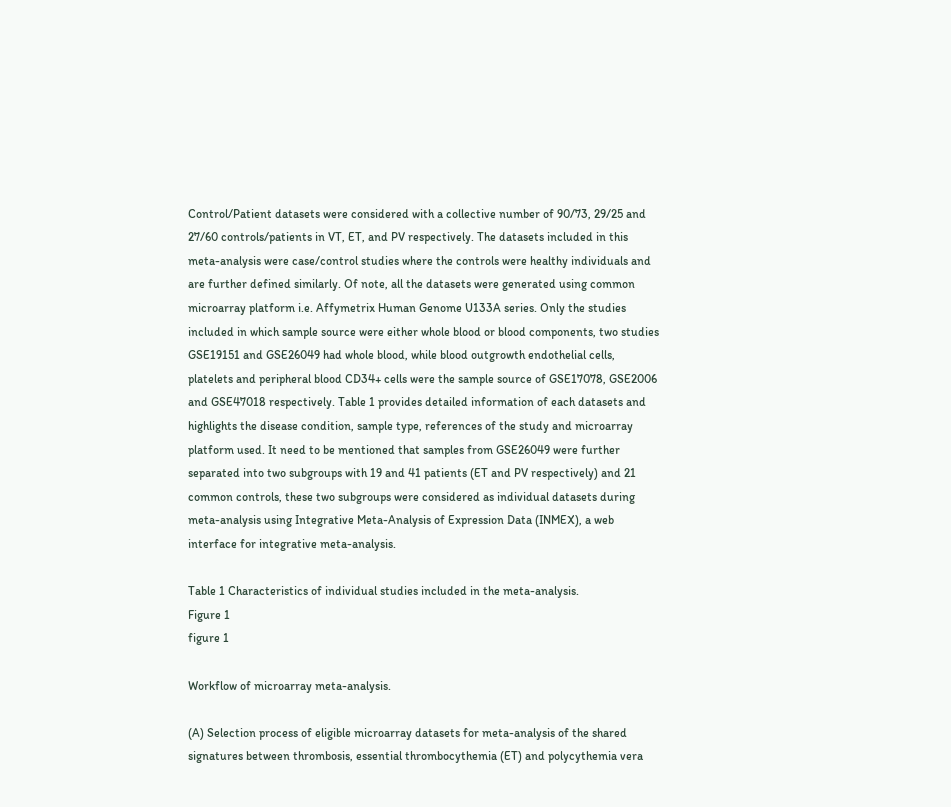Control/Patient datasets were considered with a collective number of 90/73, 29/25 and 27/60 controls/patients in VT, ET, and PV respectively. The datasets included in this meta-analysis were case/control studies where the controls were healthy individuals and are further defined similarly. Of note, all the datasets were generated using common microarray platform i.e. Affymetrix Human Genome U133A series. Only the studies included in which sample source were either whole blood or blood components, two studies GSE19151 and GSE26049 had whole blood, while blood outgrowth endothelial cells, platelets and peripheral blood CD34+ cells were the sample source of GSE17078, GSE2006 and GSE47018 respectively. Table 1 provides detailed information of each datasets and highlights the disease condition, sample type, references of the study and microarray platform used. It need to be mentioned that samples from GSE26049 were further separated into two subgroups with 19 and 41 patients (ET and PV respectively) and 21 common controls, these two subgroups were considered as individual datasets during meta-analysis using Integrative Meta-Analysis of Expression Data (INMEX), a web interface for integrative meta-analysis.

Table 1 Characteristics of individual studies included in the meta-analysis.
Figure 1
figure 1

Workflow of microarray meta-analysis.

(A) Selection process of eligible microarray datasets for meta-analysis of the shared signatures between thrombosis, essential thrombocythemia (ET) and polycythemia vera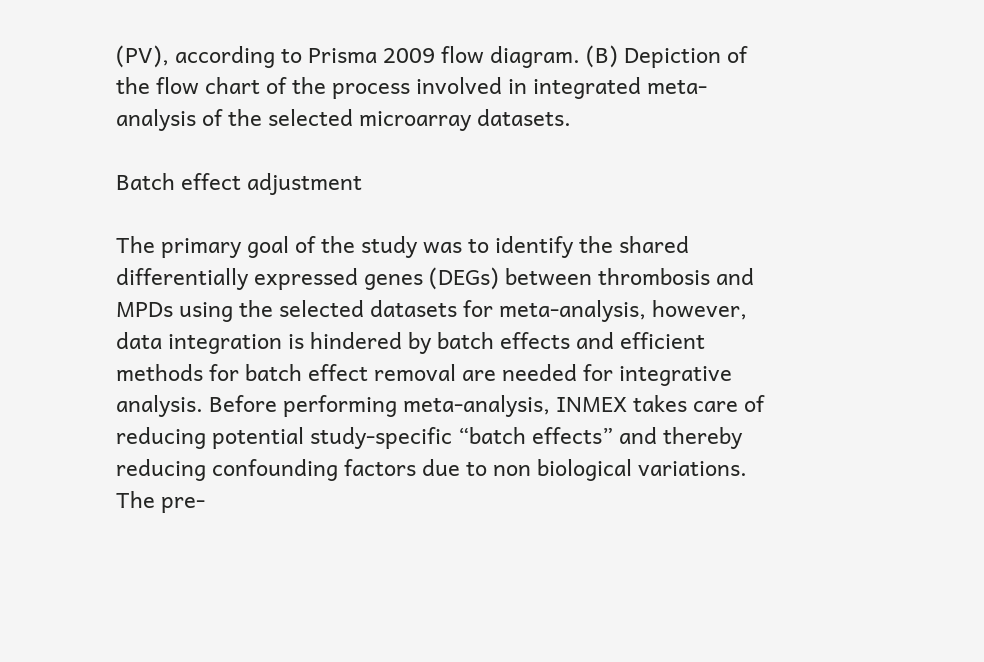(PV), according to Prisma 2009 flow diagram. (B) Depiction of the flow chart of the process involved in integrated meta-analysis of the selected microarray datasets.

Batch effect adjustment

The primary goal of the study was to identify the shared differentially expressed genes (DEGs) between thrombosis and MPDs using the selected datasets for meta-analysis, however, data integration is hindered by batch effects and efficient methods for batch effect removal are needed for integrative analysis. Before performing meta-analysis, INMEX takes care of reducing potential study-specific “batch effects” and thereby reducing confounding factors due to non biological variations. The pre-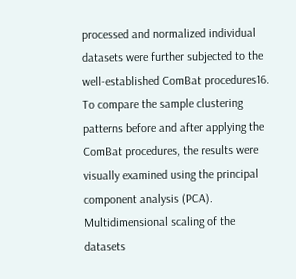processed and normalized individual datasets were further subjected to the well-established ComBat procedures16. To compare the sample clustering patterns before and after applying the ComBat procedures, the results were visually examined using the principal component analysis (PCA). Multidimensional scaling of the datasets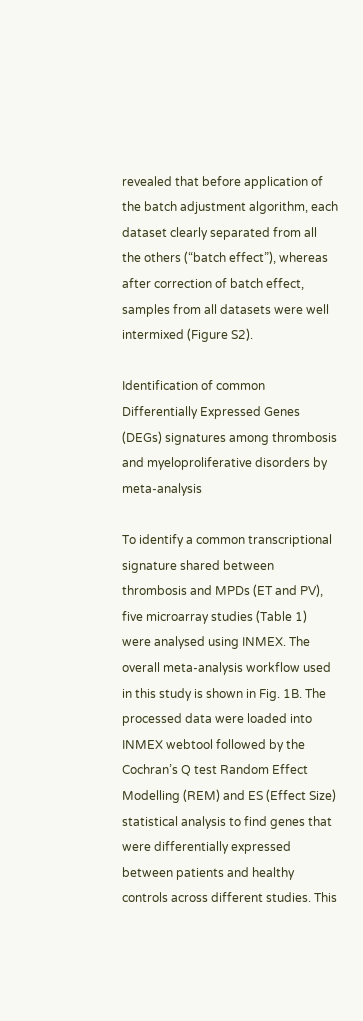revealed that before application of the batch adjustment algorithm, each dataset clearly separated from all the others (“batch effect”), whereas after correction of batch effect, samples from all datasets were well intermixed (Figure S2).

Identification of common Differentially Expressed Genes (DEGs) signatures among thrombosis and myeloproliferative disorders by meta-analysis

To identify a common transcriptional signature shared between thrombosis and MPDs (ET and PV), five microarray studies (Table 1) were analysed using INMEX. The overall meta-analysis workflow used in this study is shown in Fig. 1B. The processed data were loaded into INMEX webtool followed by the Cochran’s Q test Random Effect Modelling (REM) and ES (Effect Size) statistical analysis to find genes that were differentially expressed between patients and healthy controls across different studies. This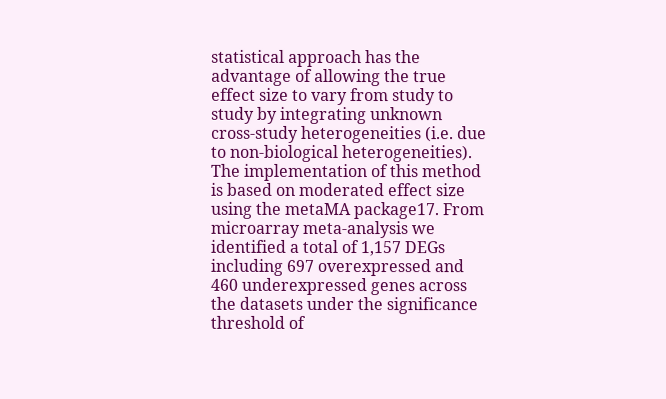statistical approach has the advantage of allowing the true effect size to vary from study to study by integrating unknown cross-study heterogeneities (i.e. due to non-biological heterogeneities). The implementation of this method is based on moderated effect size using the metaMA package17. From microarray meta-analysis we identified a total of 1,157 DEGs including 697 overexpressed and 460 underexpressed genes across the datasets under the significance threshold of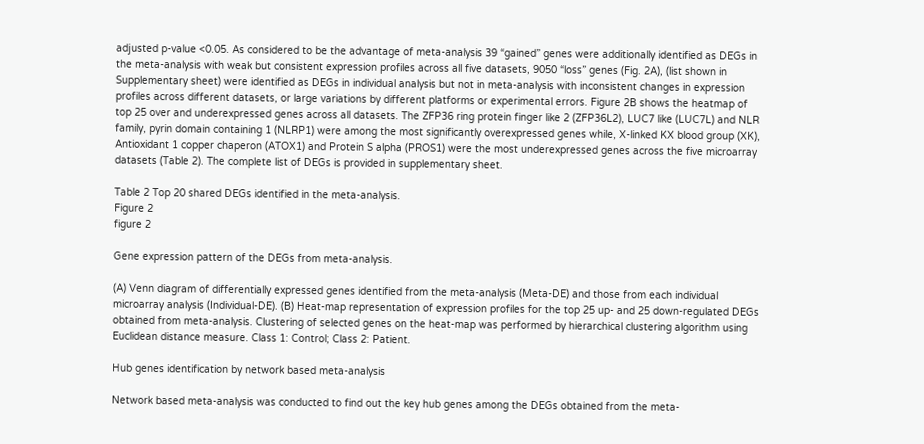adjusted p-value <0.05. As considered to be the advantage of meta-analysis 39 “gained” genes were additionally identified as DEGs in the meta-analysis with weak but consistent expression profiles across all five datasets, 9050 “loss” genes (Fig. 2A), (list shown in Supplementary sheet) were identified as DEGs in individual analysis but not in meta-analysis with inconsistent changes in expression profiles across different datasets, or large variations by different platforms or experimental errors. Figure 2B shows the heatmap of top 25 over and underexpressed genes across all datasets. The ZFP36 ring protein finger like 2 (ZFP36L2), LUC7 like (LUC7L) and NLR family, pyrin domain containing 1 (NLRP1) were among the most significantly overexpressed genes while, X-linked KX blood group (XK), Antioxidant 1 copper chaperon (ATOX1) and Protein S alpha (PROS1) were the most underexpressed genes across the five microarray datasets (Table 2). The complete list of DEGs is provided in supplementary sheet.

Table 2 Top 20 shared DEGs identified in the meta-analysis.
Figure 2
figure 2

Gene expression pattern of the DEGs from meta-analysis.

(A) Venn diagram of differentially expressed genes identified from the meta-analysis (Meta-DE) and those from each individual microarray analysis (Individual-DE). (B) Heat-map representation of expression profiles for the top 25 up- and 25 down-regulated DEGs obtained from meta-analysis. Clustering of selected genes on the heat-map was performed by hierarchical clustering algorithm using Euclidean distance measure. Class 1: Control; Class 2: Patient.

Hub genes identification by network based meta-analysis

Network based meta-analysis was conducted to find out the key hub genes among the DEGs obtained from the meta-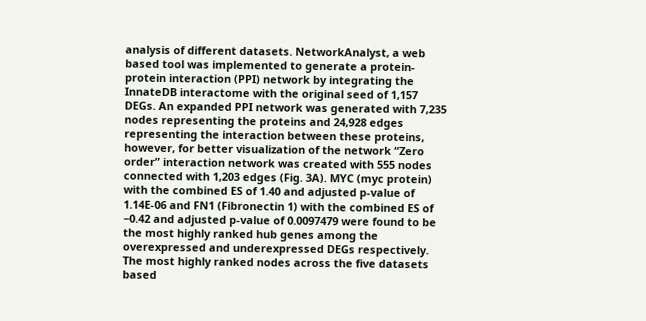analysis of different datasets. NetworkAnalyst, a web based tool was implemented to generate a protein-protein interaction (PPI) network by integrating the InnateDB interactome with the original seed of 1,157 DEGs. An expanded PPI network was generated with 7,235 nodes representing the proteins and 24,928 edges representing the interaction between these proteins, however, for better visualization of the network “Zero order” interaction network was created with 555 nodes connected with 1,203 edges (Fig. 3A). MYC (myc protein) with the combined ES of 1.40 and adjusted p-value of 1.14E-06 and FN1 (Fibronectin 1) with the combined ES of −0.42 and adjusted p-value of 0.0097479 were found to be the most highly ranked hub genes among the overexpressed and underexpressed DEGs respectively. The most highly ranked nodes across the five datasets based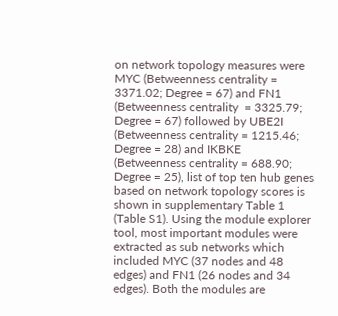on network topology measures were MYC (Betweenness centrality = 3371.02; Degree = 67) and FN1 (Betweenness centrality  = 3325.79; Degree = 67) followed by UBE2I (Betweenness centrality = 1215.46; Degree = 28) and IKBKE (Betweenness centrality = 688.90; Degree = 25), list of top ten hub genes based on network topology scores is shown in supplementary Table 1 (Table S1). Using the module explorer tool, most important modules were extracted as sub networks which included MYC (37 nodes and 48 edges) and FN1 (26 nodes and 34 edges). Both the modules are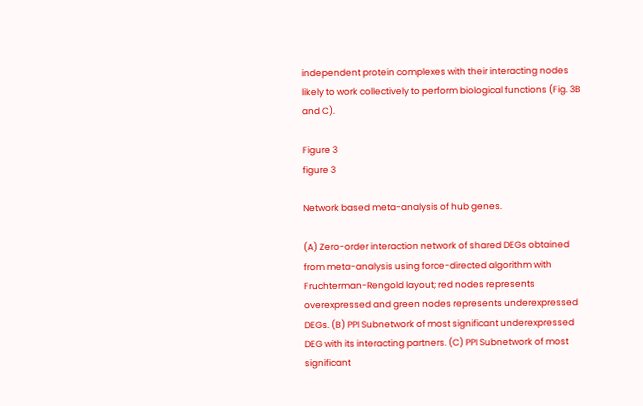independent protein complexes with their interacting nodes likely to work collectively to perform biological functions (Fig. 3B and C).

Figure 3
figure 3

Network based meta-analysis of hub genes.

(A) Zero-order interaction network of shared DEGs obtained from meta-analysis using force-directed algorithm with Fruchterman-Rengold layout; red nodes represents overexpressed and green nodes represents underexpressed DEGs. (B) PPI Subnetwork of most significant underexpressed DEG with its interacting partners. (C) PPI Subnetwork of most significant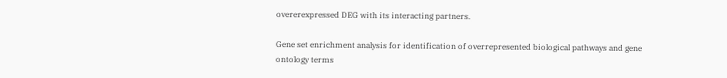overerexpressed DEG with its interacting partners.

Gene set enrichment analysis for identification of overrepresented biological pathways and gene ontology terms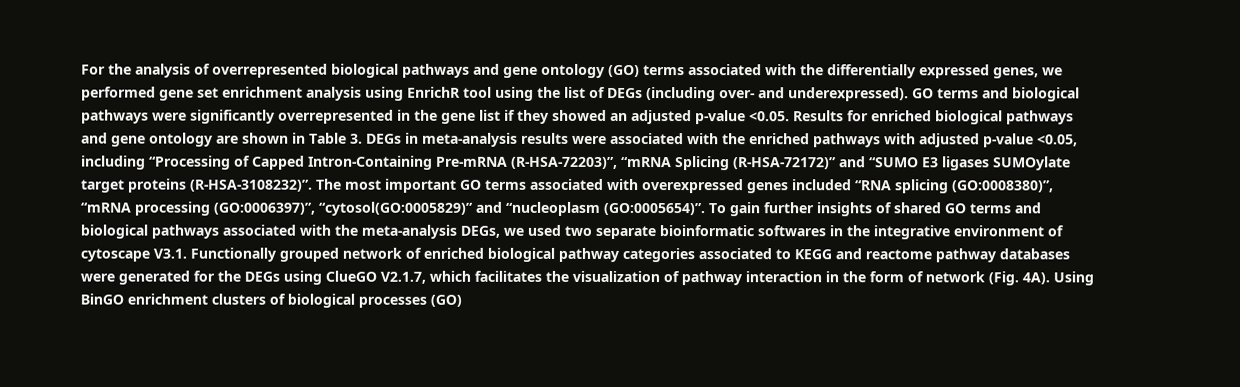For the analysis of overrepresented biological pathways and gene ontology (GO) terms associated with the differentially expressed genes, we performed gene set enrichment analysis using EnrichR tool using the list of DEGs (including over- and underexpressed). GO terms and biological pathways were significantly overrepresented in the gene list if they showed an adjusted p-value <0.05. Results for enriched biological pathways and gene ontology are shown in Table 3. DEGs in meta-analysis results were associated with the enriched pathways with adjusted p-value <0.05, including “Processing of Capped Intron-Containing Pre-mRNA (R-HSA-72203)”, “mRNA Splicing (R-HSA-72172)” and “SUMO E3 ligases SUMOylate target proteins (R-HSA-3108232)”. The most important GO terms associated with overexpressed genes included “RNA splicing (GO:0008380)”, “mRNA processing (GO:0006397)”, “cytosol(GO:0005829)” and “nucleoplasm (GO:0005654)”. To gain further insights of shared GO terms and biological pathways associated with the meta-analysis DEGs, we used two separate bioinformatic softwares in the integrative environment of cytoscape V3.1. Functionally grouped network of enriched biological pathway categories associated to KEGG and reactome pathway databases were generated for the DEGs using ClueGO V2.1.7, which facilitates the visualization of pathway interaction in the form of network (Fig. 4A). Using BinGO enrichment clusters of biological processes (GO)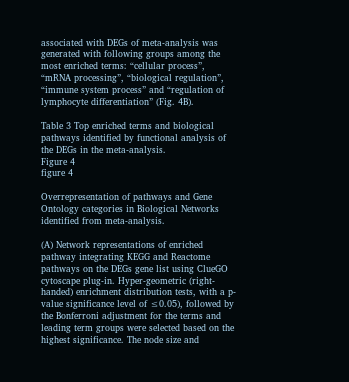associated with DEGs of meta-analysis was generated with following groups among the most enriched terms: “cellular process”, “mRNA processing”, “biological regulation”, “immune system process” and “regulation of lymphocyte differentiation” (Fig. 4B).

Table 3 Top enriched terms and biological pathways identified by functional analysis of the DEGs in the meta-analysis.
Figure 4
figure 4

Overrepresentation of pathways and Gene Ontology categories in Biological Networks identified from meta-analysis.

(A) Network representations of enriched pathway integrating KEGG and Reactome pathways on the DEGs gene list using ClueGO cytoscape plug-in. Hyper-geometric (right-handed) enrichment distribution tests, with a p-value significance level of ≤0.05), followed by the Bonferroni adjustment for the terms and leading term groups were selected based on the highest significance. The node size and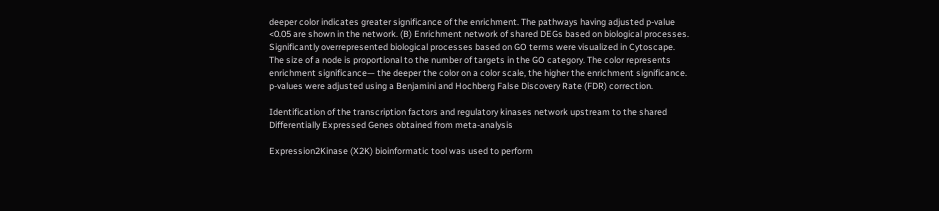deeper color indicates greater significance of the enrichment. The pathways having adjusted p-value <0.05 are shown in the network. (B) Enrichment network of shared DEGs based on biological processes. Significantly overrepresented biological processes based on GO terms were visualized in Cytoscape. The size of a node is proportional to the number of targets in the GO category. The color represents enrichment significance— the deeper the color on a color scale, the higher the enrichment significance. p-values were adjusted using a Benjamini and Hochberg False Discovery Rate (FDR) correction.

Identification of the transcription factors and regulatory kinases network upstream to the shared Differentially Expressed Genes obtained from meta-analysis

Expression2Kinase (X2K) bioinformatic tool was used to perform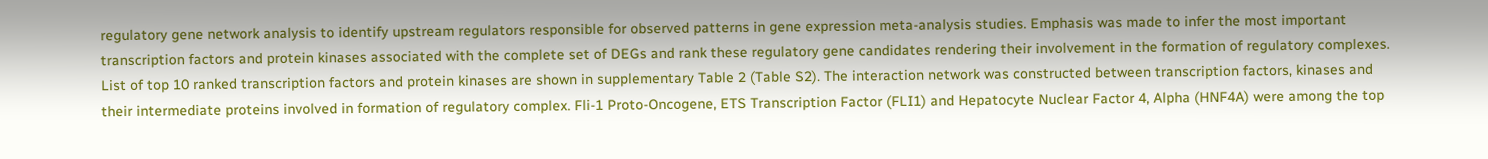regulatory gene network analysis to identify upstream regulators responsible for observed patterns in gene expression meta-analysis studies. Emphasis was made to infer the most important transcription factors and protein kinases associated with the complete set of DEGs and rank these regulatory gene candidates rendering their involvement in the formation of regulatory complexes. List of top 10 ranked transcription factors and protein kinases are shown in supplementary Table 2 (Table S2). The interaction network was constructed between transcription factors, kinases and their intermediate proteins involved in formation of regulatory complex. Fli-1 Proto-Oncogene, ETS Transcription Factor (FLI1) and Hepatocyte Nuclear Factor 4, Alpha (HNF4A) were among the top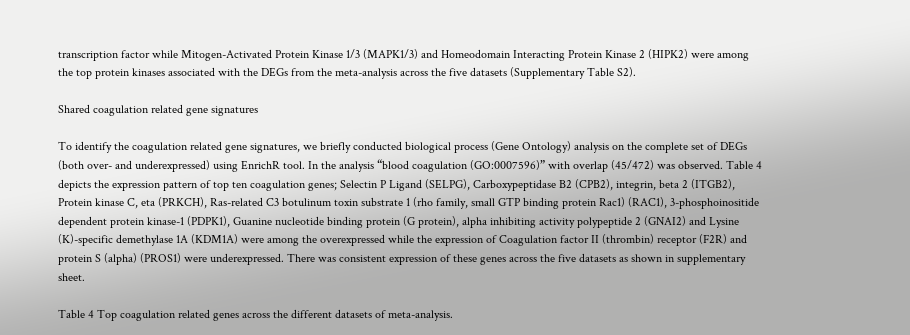transcription factor while Mitogen-Activated Protein Kinase 1/3 (MAPK1/3) and Homeodomain Interacting Protein Kinase 2 (HIPK2) were among the top protein kinases associated with the DEGs from the meta-analysis across the five datasets (Supplementary Table S2).

Shared coagulation related gene signatures

To identify the coagulation related gene signatures, we briefly conducted biological process (Gene Ontology) analysis on the complete set of DEGs (both over- and underexpressed) using EnrichR tool. In the analysis “blood coagulation (GO:0007596)” with overlap (45/472) was observed. Table 4 depicts the expression pattern of top ten coagulation genes; Selectin P Ligand (SELPG), Carboxypeptidase B2 (CPB2), integrin, beta 2 (ITGB2), Protein kinase C, eta (PRKCH), Ras-related C3 botulinum toxin substrate 1 (rho family, small GTP binding protein Rac1) (RAC1), 3-phosphoinositide dependent protein kinase-1 (PDPK1), Guanine nucleotide binding protein (G protein), alpha inhibiting activity polypeptide 2 (GNAI2) and Lysine (K)-specific demethylase 1A (KDM1A) were among the overexpressed while the expression of Coagulation factor II (thrombin) receptor (F2R) and protein S (alpha) (PROS1) were underexpressed. There was consistent expression of these genes across the five datasets as shown in supplementary sheet.

Table 4 Top coagulation related genes across the different datasets of meta-analysis.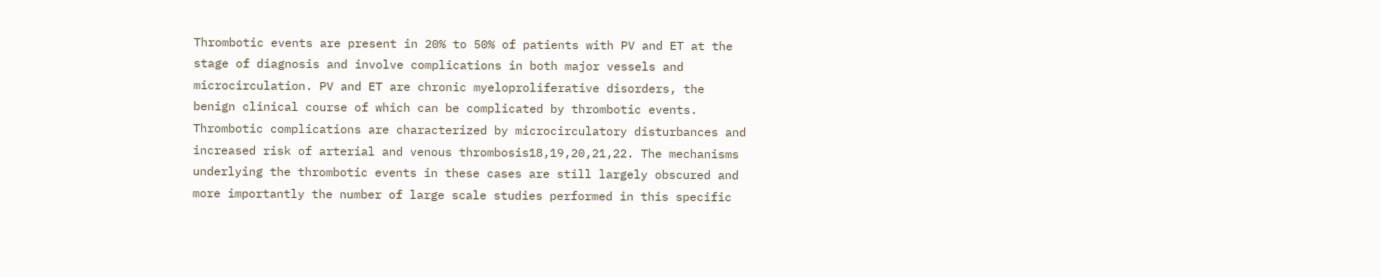Thrombotic events are present in 20% to 50% of patients with PV and ET at the stage of diagnosis and involve complications in both major vessels and microcirculation. PV and ET are chronic myeloproliferative disorders, the benign clinical course of which can be complicated by thrombotic events. Thrombotic complications are characterized by microcirculatory disturbances and increased risk of arterial and venous thrombosis18,19,20,21,22. The mechanisms underlying the thrombotic events in these cases are still largely obscured and more importantly the number of large scale studies performed in this specific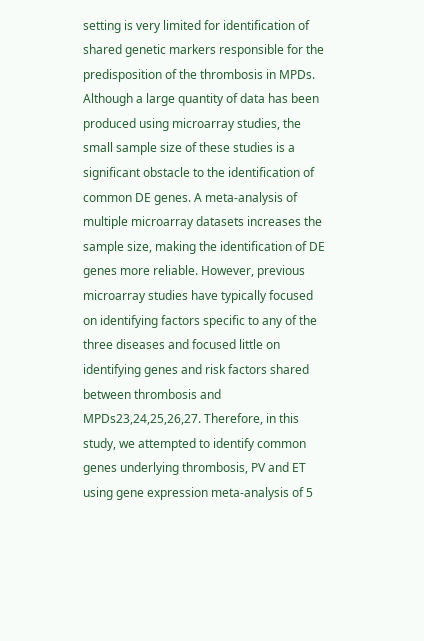setting is very limited for identification of shared genetic markers responsible for the predisposition of the thrombosis in MPDs. Although a large quantity of data has been produced using microarray studies, the small sample size of these studies is a significant obstacle to the identification of common DE genes. A meta-analysis of multiple microarray datasets increases the sample size, making the identification of DE genes more reliable. However, previous microarray studies have typically focused on identifying factors specific to any of the three diseases and focused little on identifying genes and risk factors shared between thrombosis and MPDs23,24,25,26,27. Therefore, in this study, we attempted to identify common genes underlying thrombosis, PV and ET using gene expression meta-analysis of 5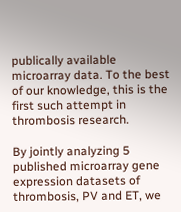publically available microarray data. To the best of our knowledge, this is the first such attempt in thrombosis research.

By jointly analyzing 5 published microarray gene expression datasets of thrombosis, PV and ET, we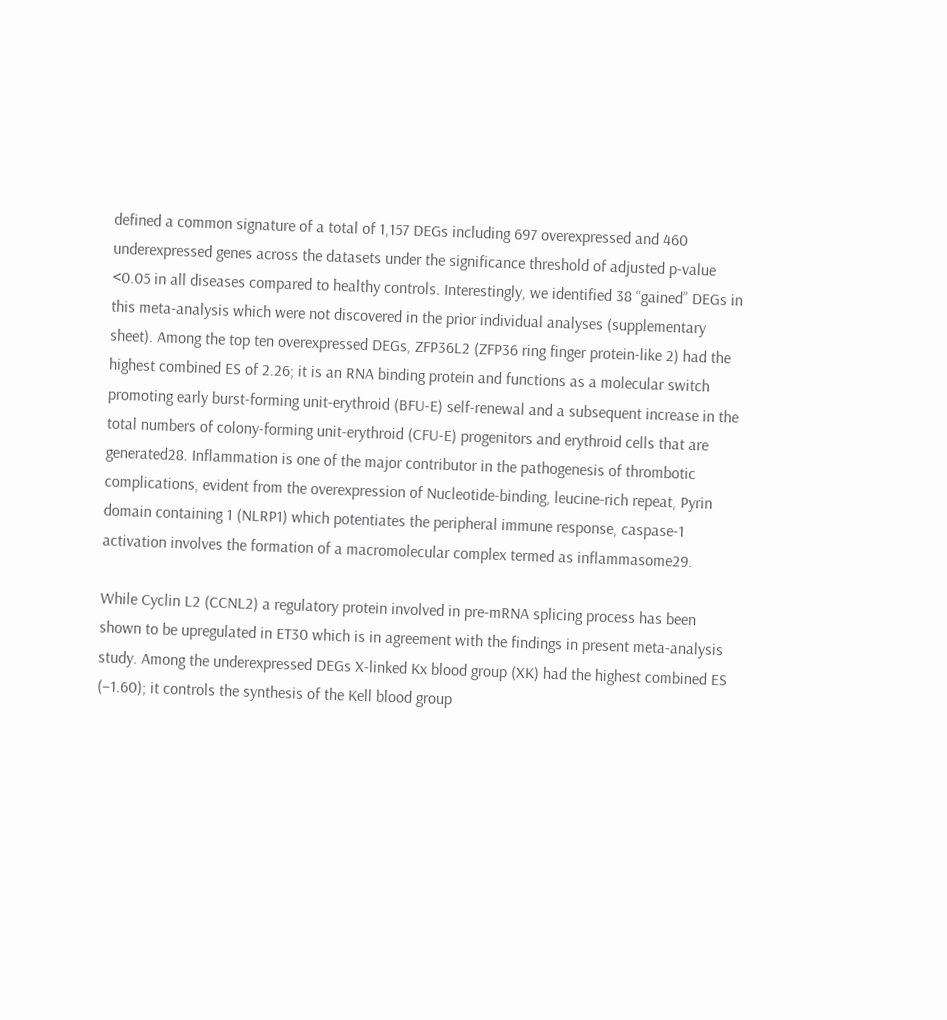defined a common signature of a total of 1,157 DEGs including 697 overexpressed and 460 underexpressed genes across the datasets under the significance threshold of adjusted p-value <0.05 in all diseases compared to healthy controls. Interestingly, we identified 38 “gained” DEGs in this meta-analysis which were not discovered in the prior individual analyses (supplementary sheet). Among the top ten overexpressed DEGs, ZFP36L2 (ZFP36 ring finger protein-like 2) had the highest combined ES of 2.26; it is an RNA binding protein and functions as a molecular switch promoting early burst-forming unit-erythroid (BFU-E) self-renewal and a subsequent increase in the total numbers of colony-forming unit-erythroid (CFU-E) progenitors and erythroid cells that are generated28. Inflammation is one of the major contributor in the pathogenesis of thrombotic complications, evident from the overexpression of Nucleotide-binding, leucine-rich repeat, Pyrin domain containing 1 (NLRP1) which potentiates the peripheral immune response, caspase-1 activation involves the formation of a macromolecular complex termed as inflammasome29.

While Cyclin L2 (CCNL2) a regulatory protein involved in pre-mRNA splicing process has been shown to be upregulated in ET30 which is in agreement with the findings in present meta-analysis study. Among the underexpressed DEGs X-linked Kx blood group (XK) had the highest combined ES (−1.60); it controls the synthesis of the Kell blood group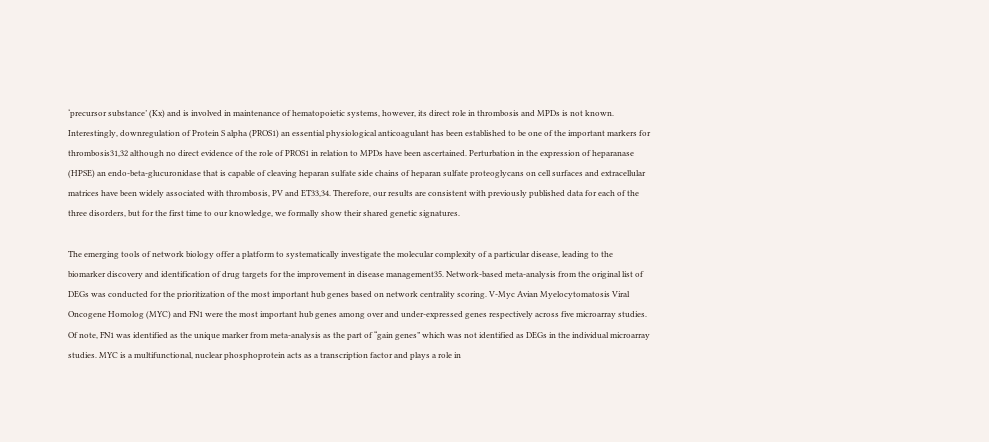‘precursor substance’ (Kx) and is involved in maintenance of hematopoietic systems, however, its direct role in thrombosis and MPDs is not known. Interestingly, downregulation of Protein S alpha (PROS1) an essential physiological anticoagulant has been established to be one of the important markers for thrombosis31,32 although no direct evidence of the role of PROS1 in relation to MPDs have been ascertained. Perturbation in the expression of heparanase (HPSE) an endo-beta-glucuronidase that is capable of cleaving heparan sulfate side chains of heparan sulfate proteoglycans on cell surfaces and extracellular matrices have been widely associated with thrombosis, PV and ET33,34. Therefore, our results are consistent with previously published data for each of the three disorders, but for the first time to our knowledge, we formally show their shared genetic signatures.

The emerging tools of network biology offer a platform to systematically investigate the molecular complexity of a particular disease, leading to the biomarker discovery and identification of drug targets for the improvement in disease management35. Network-based meta-analysis from the original list of DEGs was conducted for the prioritization of the most important hub genes based on network centrality scoring. V-Myc Avian Myelocytomatosis Viral Oncogene Homolog (MYC) and FN1 were the most important hub genes among over and under-expressed genes respectively across five microarray studies. Of note, FN1 was identified as the unique marker from meta-analysis as the part of “gain genes” which was not identified as DEGs in the individual microarray studies. MYC is a multifunctional, nuclear phosphoprotein acts as a transcription factor and plays a role in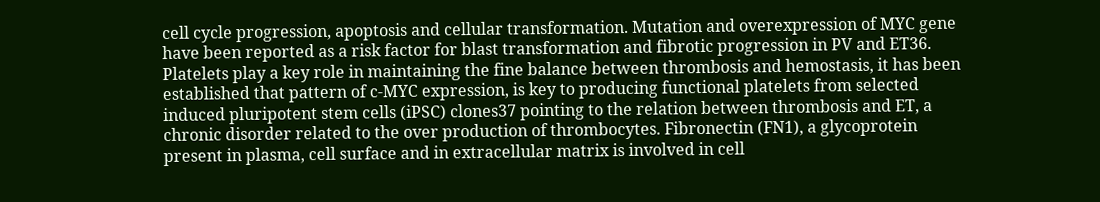cell cycle progression, apoptosis and cellular transformation. Mutation and overexpression of MYC gene have been reported as a risk factor for blast transformation and fibrotic progression in PV and ET36. Platelets play a key role in maintaining the fine balance between thrombosis and hemostasis, it has been established that pattern of c-MYC expression, is key to producing functional platelets from selected induced pluripotent stem cells (iPSC) clones37 pointing to the relation between thrombosis and ET, a chronic disorder related to the over production of thrombocytes. Fibronectin (FN1), a glycoprotein present in plasma, cell surface and in extracellular matrix is involved in cell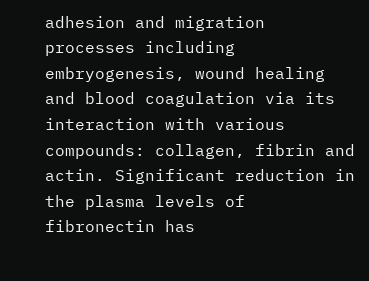adhesion and migration processes including embryogenesis, wound healing and blood coagulation via its interaction with various compounds: collagen, fibrin and actin. Significant reduction in the plasma levels of fibronectin has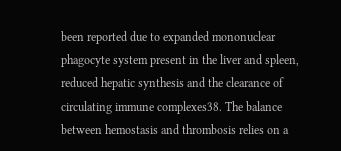been reported due to expanded mononuclear phagocyte system present in the liver and spleen, reduced hepatic synthesis and the clearance of circulating immune complexes38. The balance between hemostasis and thrombosis relies on a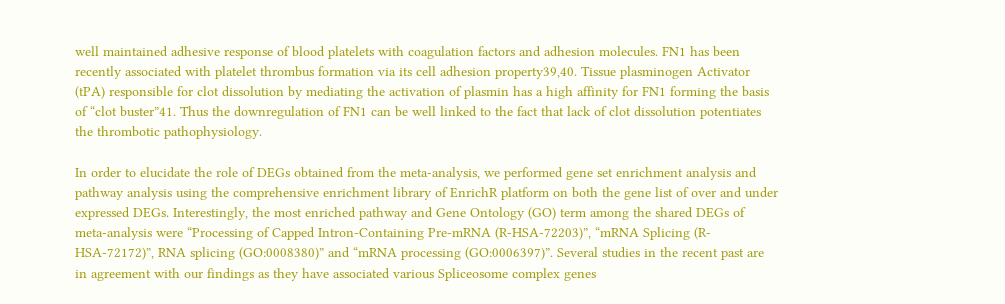well maintained adhesive response of blood platelets with coagulation factors and adhesion molecules. FN1 has been recently associated with platelet thrombus formation via its cell adhesion property39,40. Tissue plasminogen Activator (tPA) responsible for clot dissolution by mediating the activation of plasmin has a high affinity for FN1 forming the basis of “clot buster”41. Thus the downregulation of FN1 can be well linked to the fact that lack of clot dissolution potentiates the thrombotic pathophysiology.

In order to elucidate the role of DEGs obtained from the meta-analysis, we performed gene set enrichment analysis and pathway analysis using the comprehensive enrichment library of EnrichR platform on both the gene list of over and under expressed DEGs. Interestingly, the most enriched pathway and Gene Ontology (GO) term among the shared DEGs of meta-analysis were “Processing of Capped Intron-Containing Pre-mRNA (R-HSA-72203)”, “mRNA Splicing (R-HSA-72172)”, RNA splicing (GO:0008380)” and “mRNA processing (GO:0006397)”. Several studies in the recent past are in agreement with our findings as they have associated various Spliceosome complex genes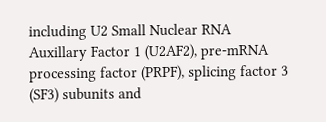including U2 Small Nuclear RNA Auxillary Factor 1 (U2AF2), pre-mRNA processing factor (PRPF), splicing factor 3 (SF3) subunits and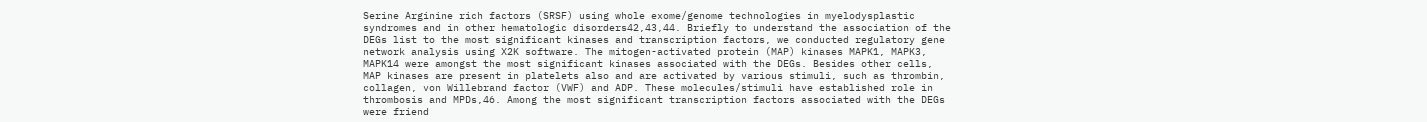Serine Arginine rich factors (SRSF) using whole exome/genome technologies in myelodysplastic syndromes and in other hematologic disorders42,43,44. Briefly to understand the association of the DEGs list to the most significant kinases and transcription factors, we conducted regulatory gene network analysis using X2K software. The mitogen-activated protein (MAP) kinases MAPK1, MAPK3, MAPK14 were amongst the most significant kinases associated with the DEGs. Besides other cells, MAP kinases are present in platelets also and are activated by various stimuli, such as thrombin, collagen, von Willebrand factor (VWF) and ADP. These molecules/stimuli have established role in thrombosis and MPDs,46. Among the most significant transcription factors associated with the DEGs were friend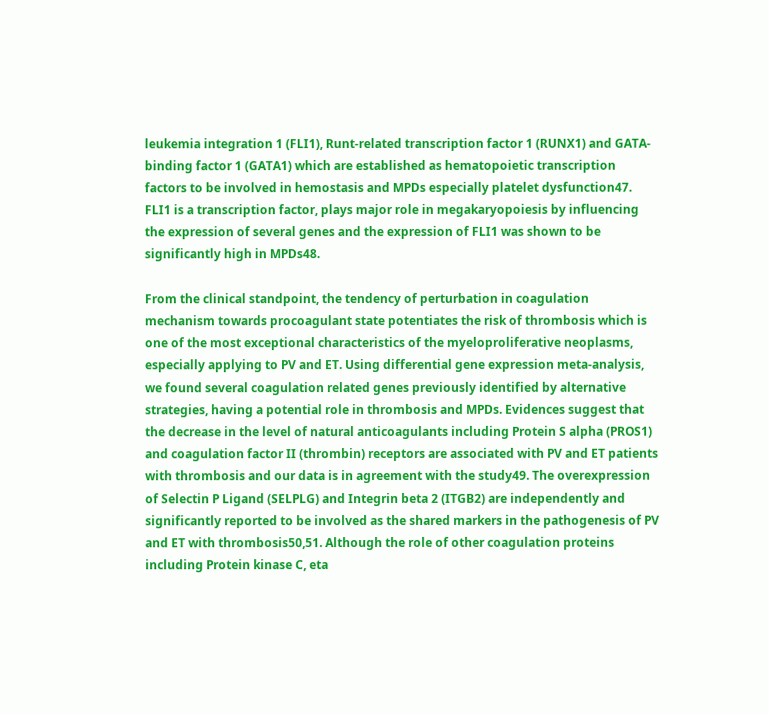leukemia integration 1 (FLI1), Runt-related transcription factor 1 (RUNX1) and GATA-binding factor 1 (GATA1) which are established as hematopoietic transcription factors to be involved in hemostasis and MPDs especially platelet dysfunction47. FLI1 is a transcription factor, plays major role in megakaryopoiesis by influencing the expression of several genes and the expression of FLI1 was shown to be significantly high in MPDs48.

From the clinical standpoint, the tendency of perturbation in coagulation mechanism towards procoagulant state potentiates the risk of thrombosis which is one of the most exceptional characteristics of the myeloproliferative neoplasms, especially applying to PV and ET. Using differential gene expression meta-analysis, we found several coagulation related genes previously identified by alternative strategies, having a potential role in thrombosis and MPDs. Evidences suggest that the decrease in the level of natural anticoagulants including Protein S alpha (PROS1) and coagulation factor II (thrombin) receptors are associated with PV and ET patients with thrombosis and our data is in agreement with the study49. The overexpression of Selectin P Ligand (SELPLG) and Integrin beta 2 (ITGB2) are independently and significantly reported to be involved as the shared markers in the pathogenesis of PV and ET with thrombosis50,51. Although the role of other coagulation proteins including Protein kinase C, eta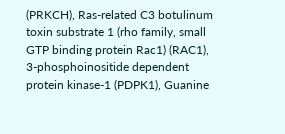(PRKCH), Ras-related C3 botulinum toxin substrate 1 (rho family, small GTP binding protein Rac1) (RAC1), 3-phosphoinositide dependent protein kinase-1 (PDPK1), Guanine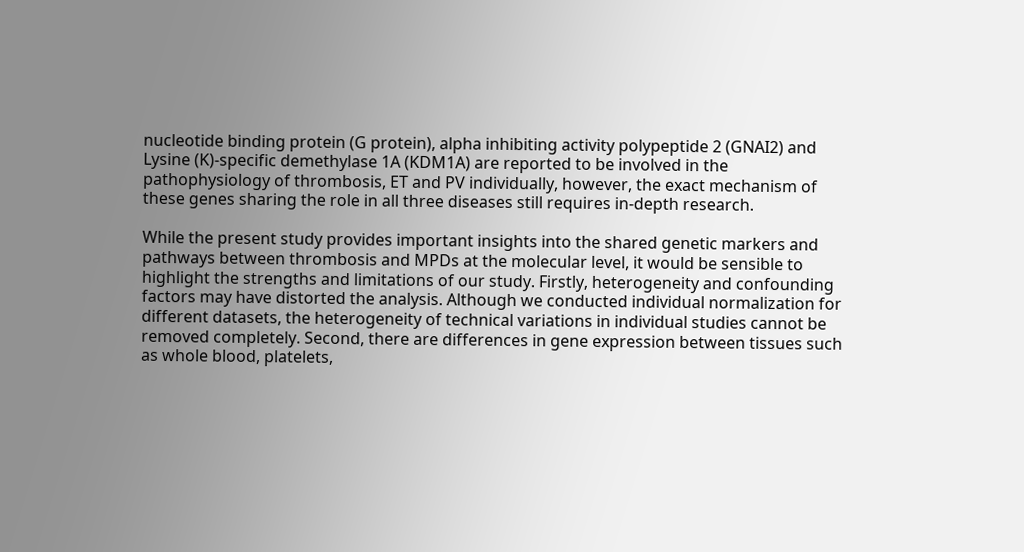nucleotide binding protein (G protein), alpha inhibiting activity polypeptide 2 (GNAI2) and Lysine (K)-specific demethylase 1A (KDM1A) are reported to be involved in the pathophysiology of thrombosis, ET and PV individually, however, the exact mechanism of these genes sharing the role in all three diseases still requires in-depth research.

While the present study provides important insights into the shared genetic markers and pathways between thrombosis and MPDs at the molecular level, it would be sensible to highlight the strengths and limitations of our study. Firstly, heterogeneity and confounding factors may have distorted the analysis. Although we conducted individual normalization for different datasets, the heterogeneity of technical variations in individual studies cannot be removed completely. Second, there are differences in gene expression between tissues such as whole blood, platelets,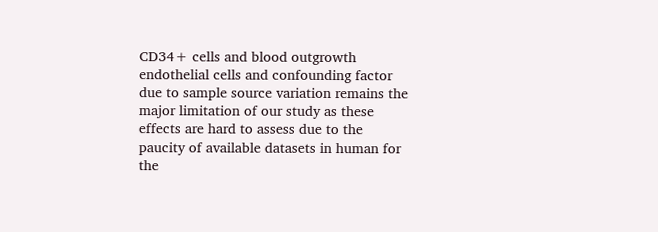CD34+ cells and blood outgrowth endothelial cells and confounding factor due to sample source variation remains the major limitation of our study as these effects are hard to assess due to the paucity of available datasets in human for the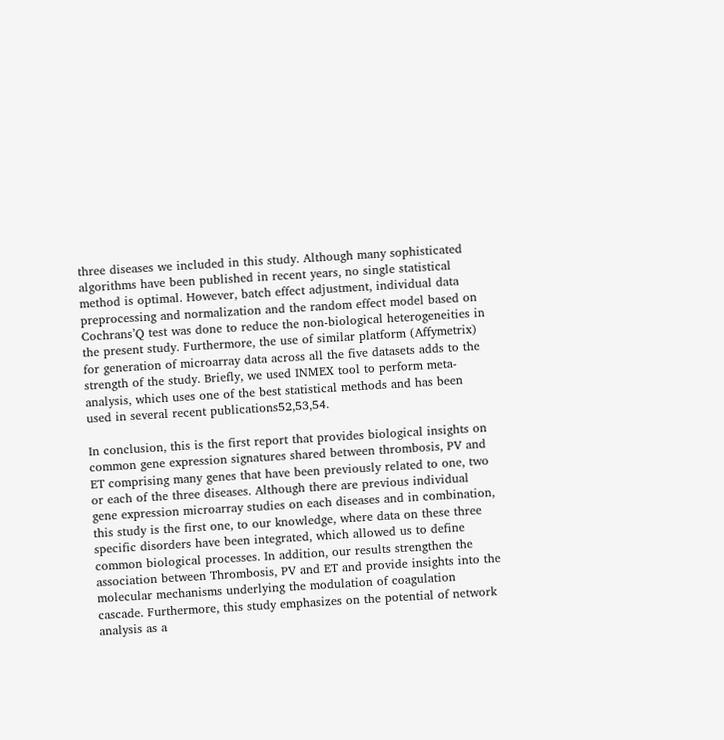three diseases we included in this study. Although many sophisticated algorithms have been published in recent years, no single statistical method is optimal. However, batch effect adjustment, individual data preprocessing and normalization and the random effect model based on Cochrans’Q test was done to reduce the non-biological heterogeneities in the present study. Furthermore, the use of similar platform (Affymetrix) for generation of microarray data across all the five datasets adds to the strength of the study. Briefly, we used INMEX tool to perform meta-analysis, which uses one of the best statistical methods and has been used in several recent publications52,53,54.

In conclusion, this is the first report that provides biological insights on common gene expression signatures shared between thrombosis, PV and ET comprising many genes that have been previously related to one, two or each of the three diseases. Although there are previous individual gene expression microarray studies on each diseases and in combination, this study is the first one, to our knowledge, where data on these three specific disorders have been integrated, which allowed us to define common biological processes. In addition, our results strengthen the association between Thrombosis, PV and ET and provide insights into the molecular mechanisms underlying the modulation of coagulation cascade. Furthermore, this study emphasizes on the potential of network analysis as a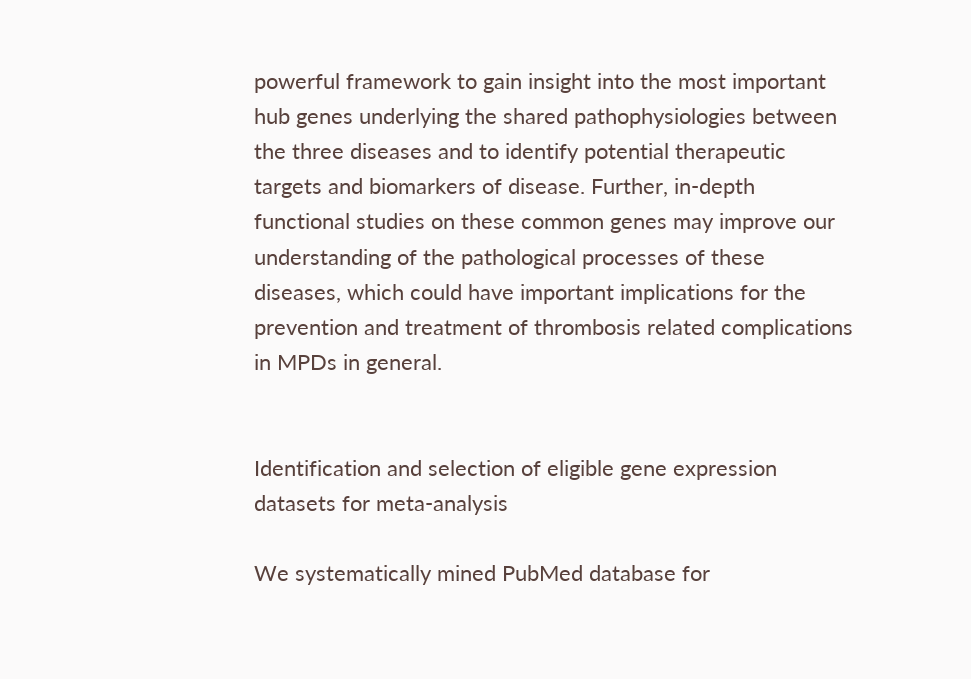powerful framework to gain insight into the most important hub genes underlying the shared pathophysiologies between the three diseases and to identify potential therapeutic targets and biomarkers of disease. Further, in-depth functional studies on these common genes may improve our understanding of the pathological processes of these diseases, which could have important implications for the prevention and treatment of thrombosis related complications in MPDs in general.


Identification and selection of eligible gene expression datasets for meta-analysis

We systematically mined PubMed database for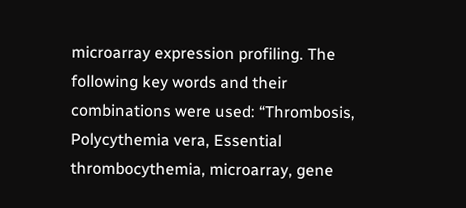microarray expression profiling. The following key words and their combinations were used: “Thrombosis, Polycythemia vera, Essential thrombocythemia, microarray, gene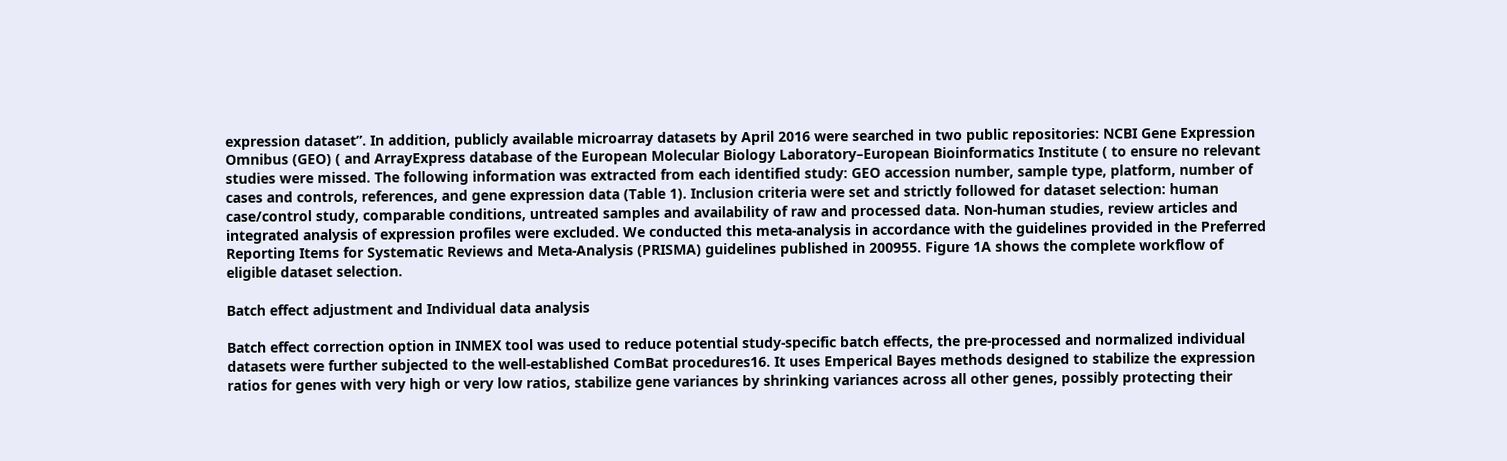expression dataset”. In addition, publicly available microarray datasets by April 2016 were searched in two public repositories: NCBI Gene Expression Omnibus (GEO) ( and ArrayExpress database of the European Molecular Biology Laboratory–European Bioinformatics Institute ( to ensure no relevant studies were missed. The following information was extracted from each identified study: GEO accession number, sample type, platform, number of cases and controls, references, and gene expression data (Table 1). Inclusion criteria were set and strictly followed for dataset selection: human case/control study, comparable conditions, untreated samples and availability of raw and processed data. Non-human studies, review articles and integrated analysis of expression profiles were excluded. We conducted this meta-analysis in accordance with the guidelines provided in the Preferred Reporting Items for Systematic Reviews and Meta-Analysis (PRISMA) guidelines published in 200955. Figure 1A shows the complete workflow of eligible dataset selection.

Batch effect adjustment and Individual data analysis

Batch effect correction option in INMEX tool was used to reduce potential study-specific batch effects, the pre-processed and normalized individual datasets were further subjected to the well-established ComBat procedures16. It uses Emperical Bayes methods designed to stabilize the expression ratios for genes with very high or very low ratios, stabilize gene variances by shrinking variances across all other genes, possibly protecting their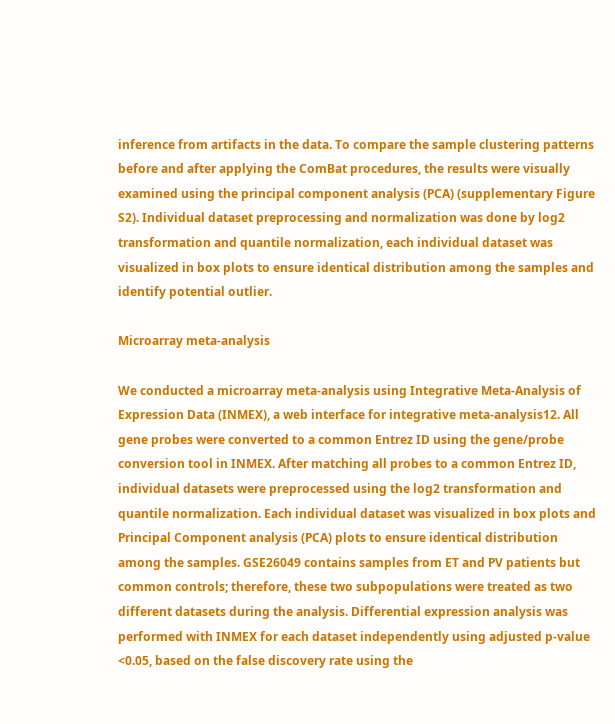inference from artifacts in the data. To compare the sample clustering patterns before and after applying the ComBat procedures, the results were visually examined using the principal component analysis (PCA) (supplementary Figure S2). Individual dataset preprocessing and normalization was done by log2 transformation and quantile normalization, each individual dataset was visualized in box plots to ensure identical distribution among the samples and identify potential outlier.

Microarray meta-analysis

We conducted a microarray meta-analysis using Integrative Meta-Analysis of Expression Data (INMEX), a web interface for integrative meta-analysis12. All gene probes were converted to a common Entrez ID using the gene/probe conversion tool in INMEX. After matching all probes to a common Entrez ID, individual datasets were preprocessed using the log2 transformation and quantile normalization. Each individual dataset was visualized in box plots and Principal Component analysis (PCA) plots to ensure identical distribution among the samples. GSE26049 contains samples from ET and PV patients but common controls; therefore, these two subpopulations were treated as two different datasets during the analysis. Differential expression analysis was performed with INMEX for each dataset independently using adjusted p-value <0.05, based on the false discovery rate using the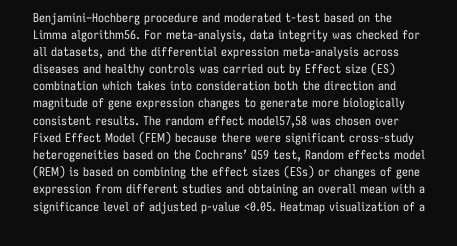Benjamini–Hochberg procedure and moderated t-test based on the Limma algorithm56. For meta-analysis, data integrity was checked for all datasets, and the differential expression meta-analysis across diseases and healthy controls was carried out by Effect size (ES) combination which takes into consideration both the direction and magnitude of gene expression changes to generate more biologically consistent results. The random effect model57,58 was chosen over Fixed Effect Model (FEM) because there were significant cross-study heterogeneities based on the Cochrans’ Q59 test, Random effects model (REM) is based on combining the effect sizes (ESs) or changes of gene expression from different studies and obtaining an overall mean with a significance level of adjusted p-value <0.05. Heatmap visualization of a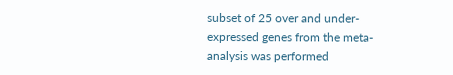subset of 25 over and under-expressed genes from the meta-analysis was performed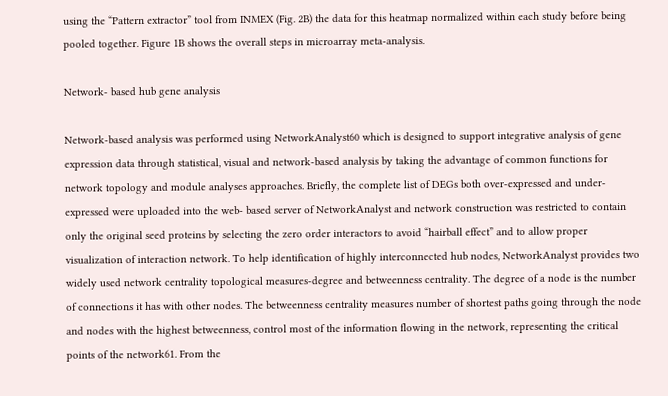using the “Pattern extractor” tool from INMEX (Fig. 2B) the data for this heatmap normalized within each study before being pooled together. Figure 1B shows the overall steps in microarray meta-analysis.

Network- based hub gene analysis

Network-based analysis was performed using NetworkAnalyst60 which is designed to support integrative analysis of gene expression data through statistical, visual and network-based analysis by taking the advantage of common functions for network topology and module analyses approaches. Briefly, the complete list of DEGs both over-expressed and under-expressed were uploaded into the web- based server of NetworkAnalyst and network construction was restricted to contain only the original seed proteins by selecting the zero order interactors to avoid “hairball effect” and to allow proper visualization of interaction network. To help identification of highly interconnected hub nodes, NetworkAnalyst provides two widely used network centrality topological measures-degree and betweenness centrality. The degree of a node is the number of connections it has with other nodes. The betweenness centrality measures number of shortest paths going through the node and nodes with the highest betweenness, control most of the information flowing in the network, representing the critical points of the network61. From the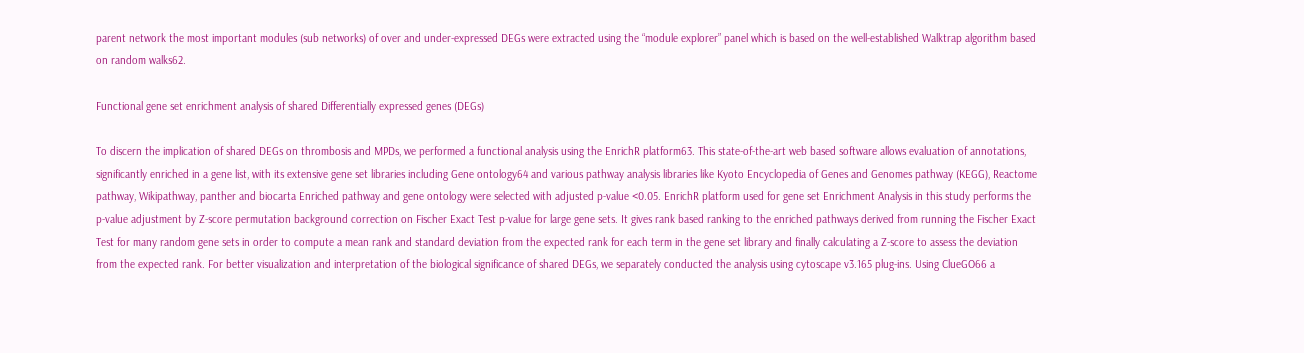parent network the most important modules (sub networks) of over and under-expressed DEGs were extracted using the “module explorer” panel which is based on the well-established Walktrap algorithm based on random walks62.

Functional gene set enrichment analysis of shared Differentially expressed genes (DEGs)

To discern the implication of shared DEGs on thrombosis and MPDs, we performed a functional analysis using the EnrichR platform63. This state-of-the-art web based software allows evaluation of annotations, significantly enriched in a gene list, with its extensive gene set libraries including Gene ontology64 and various pathway analysis libraries like Kyoto Encyclopedia of Genes and Genomes pathway (KEGG), Reactome pathway, Wikipathway, panther and biocarta Enriched pathway and gene ontology were selected with adjusted p-value <0.05. EnrichR platform used for gene set Enrichment Analysis in this study performs the p-value adjustment by Z-score permutation background correction on Fischer Exact Test p-value for large gene sets. It gives rank based ranking to the enriched pathways derived from running the Fischer Exact Test for many random gene sets in order to compute a mean rank and standard deviation from the expected rank for each term in the gene set library and finally calculating a Z-score to assess the deviation from the expected rank. For better visualization and interpretation of the biological significance of shared DEGs, we separately conducted the analysis using cytoscape v3.165 plug-ins. Using ClueGO66 a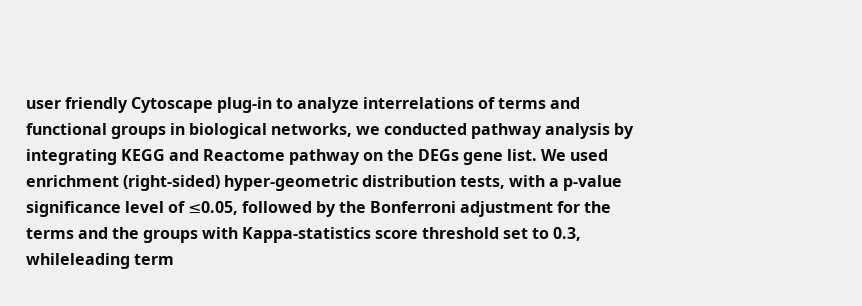user friendly Cytoscape plug-in to analyze interrelations of terms and functional groups in biological networks, we conducted pathway analysis by integrating KEGG and Reactome pathway on the DEGs gene list. We used enrichment (right-sided) hyper-geometric distribution tests, with a p-value significance level of ≤0.05, followed by the Bonferroni adjustment for the terms and the groups with Kappa-statistics score threshold set to 0.3, whileleading term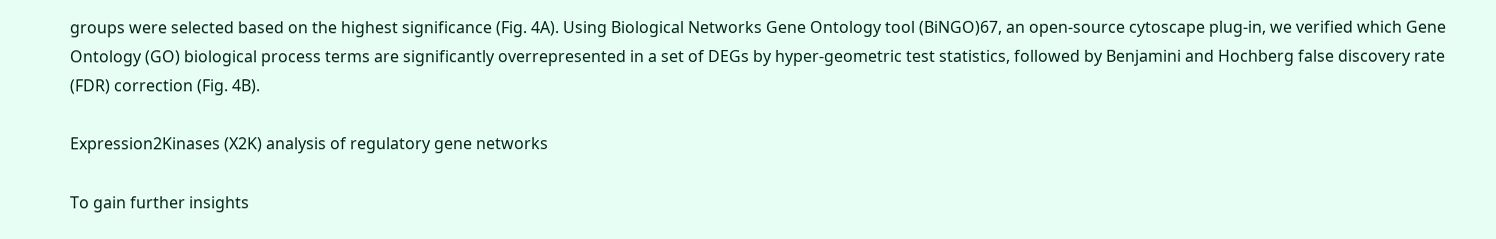groups were selected based on the highest significance (Fig. 4A). Using Biological Networks Gene Ontology tool (BiNGO)67, an open-source cytoscape plug-in, we verified which Gene Ontology (GO) biological process terms are significantly overrepresented in a set of DEGs by hyper-geometric test statistics, followed by Benjamini and Hochberg false discovery rate (FDR) correction (Fig. 4B).

Expression2Kinases (X2K) analysis of regulatory gene networks

To gain further insights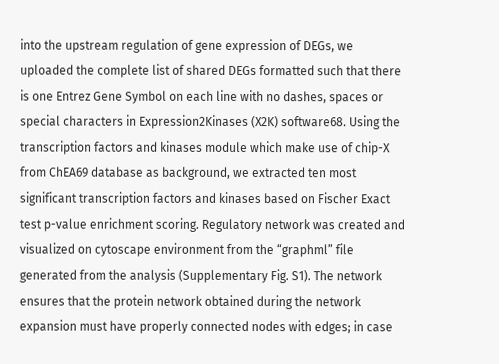into the upstream regulation of gene expression of DEGs, we uploaded the complete list of shared DEGs formatted such that there is one Entrez Gene Symbol on each line with no dashes, spaces or special characters in Expression2Kinases (X2K) software68. Using the transcription factors and kinases module which make use of chip-X from ChEA69 database as background, we extracted ten most significant transcription factors and kinases based on Fischer Exact test p-value enrichment scoring. Regulatory network was created and visualized on cytoscape environment from the “graphml” file generated from the analysis (Supplementary Fig. S1). The network ensures that the protein network obtained during the network expansion must have properly connected nodes with edges; in case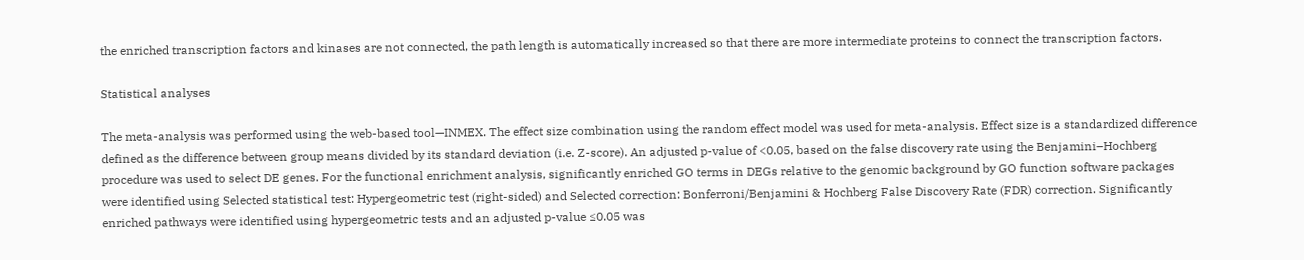the enriched transcription factors and kinases are not connected, the path length is automatically increased so that there are more intermediate proteins to connect the transcription factors.

Statistical analyses

The meta-analysis was performed using the web-based tool—INMEX. The effect size combination using the random effect model was used for meta-analysis. Effect size is a standardized difference defined as the difference between group means divided by its standard deviation (i.e. Z-score). An adjusted p-value of <0.05, based on the false discovery rate using the Benjamini–Hochberg procedure was used to select DE genes. For the functional enrichment analysis, significantly enriched GO terms in DEGs relative to the genomic background by GO function software packages were identified using Selected statistical test: Hypergeometric test (right-sided) and Selected correction: Bonferroni/Benjamini & Hochberg False Discovery Rate (FDR) correction. Significantly enriched pathways were identified using hypergeometric tests and an adjusted p-value ≤0.05 was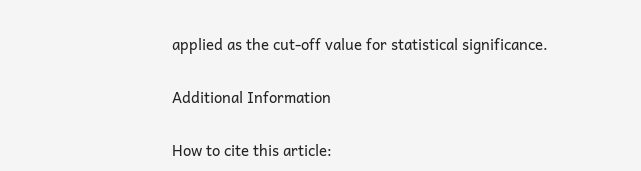applied as the cut-off value for statistical significance.

Additional Information

How to cite this article: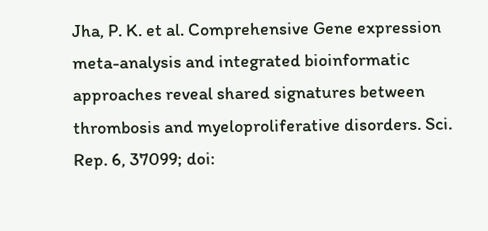Jha, P. K. et al. Comprehensive Gene expression meta-analysis and integrated bioinformatic approaches reveal shared signatures between thrombosis and myeloproliferative disorders. Sci. Rep. 6, 37099; doi: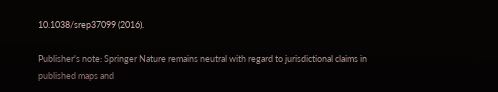10.1038/srep37099 (2016).

Publisher's note: Springer Nature remains neutral with regard to jurisdictional claims in published maps and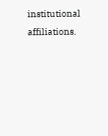institutional affiliations.